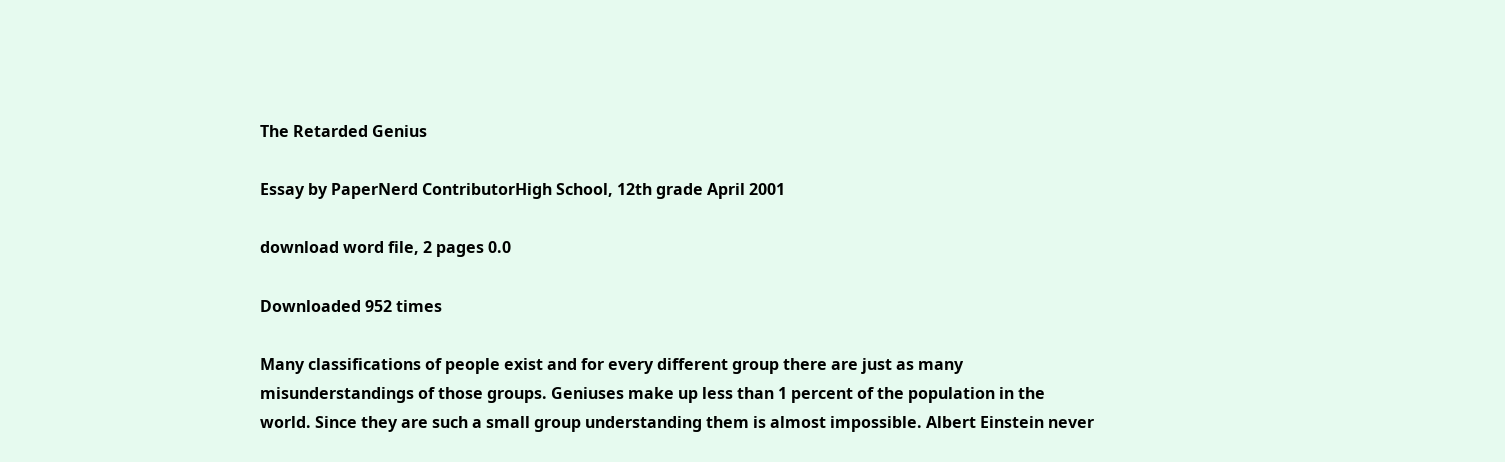The Retarded Genius

Essay by PaperNerd ContributorHigh School, 12th grade April 2001

download word file, 2 pages 0.0

Downloaded 952 times

Many classifications of people exist and for every different group there are just as many misunderstandings of those groups. Geniuses make up less than 1 percent of the population in the world. Since they are such a small group understanding them is almost impossible. Albert Einstein never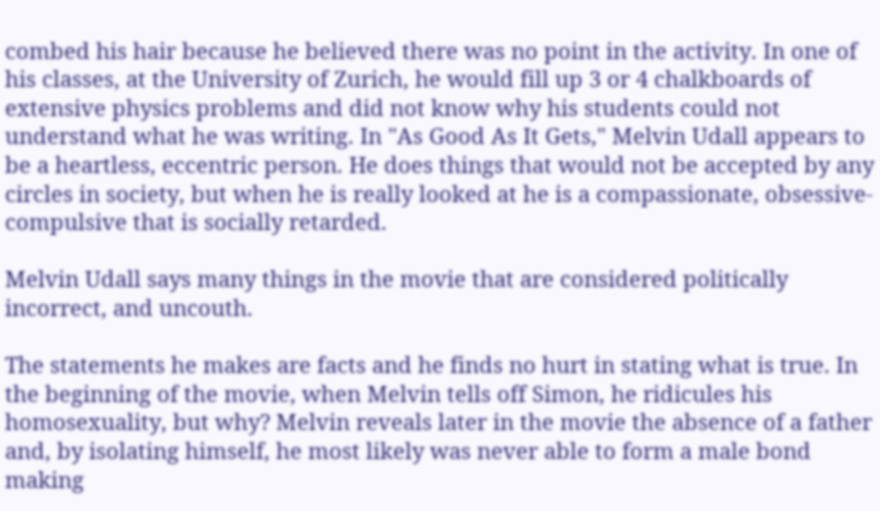combed his hair because he believed there was no point in the activity. In one of his classes, at the University of Zurich, he would fill up 3 or 4 chalkboards of extensive physics problems and did not know why his students could not understand what he was writing. In "As Good As It Gets," Melvin Udall appears to be a heartless, eccentric person. He does things that would not be accepted by any circles in society, but when he is really looked at he is a compassionate, obsessive-compulsive that is socially retarded.

Melvin Udall says many things in the movie that are considered politically incorrect, and uncouth.

The statements he makes are facts and he finds no hurt in stating what is true. In the beginning of the movie, when Melvin tells off Simon, he ridicules his homosexuality, but why? Melvin reveals later in the movie the absence of a father and, by isolating himself, he most likely was never able to form a male bond making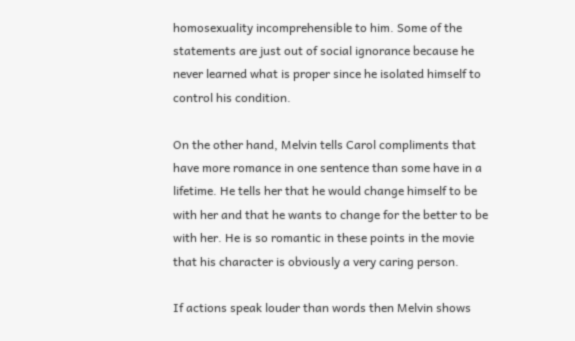homosexuality incomprehensible to him. Some of the statements are just out of social ignorance because he never learned what is proper since he isolated himself to control his condition.

On the other hand, Melvin tells Carol compliments that have more romance in one sentence than some have in a lifetime. He tells her that he would change himself to be with her and that he wants to change for the better to be with her. He is so romantic in these points in the movie that his character is obviously a very caring person.

If actions speak louder than words then Melvin shows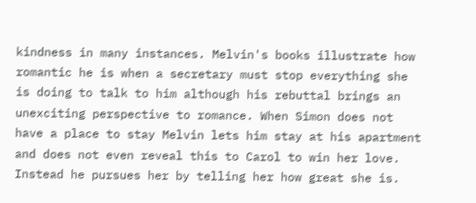kindness in many instances. Melvin's books illustrate how romantic he is when a secretary must stop everything she is doing to talk to him although his rebuttal brings an unexciting perspective to romance. When Simon does not have a place to stay Melvin lets him stay at his apartment and does not even reveal this to Carol to win her love. Instead he pursues her by telling her how great she is.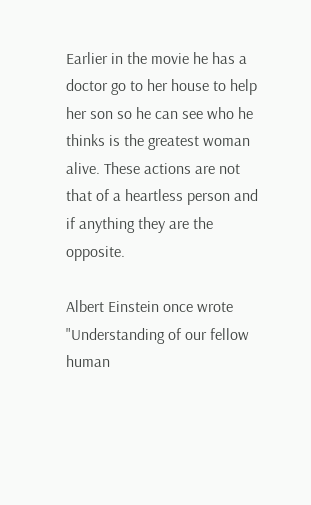Earlier in the movie he has a doctor go to her house to help her son so he can see who he thinks is the greatest woman alive. These actions are not that of a heartless person and if anything they are the opposite.

Albert Einstein once wrote "Understanding of our fellow human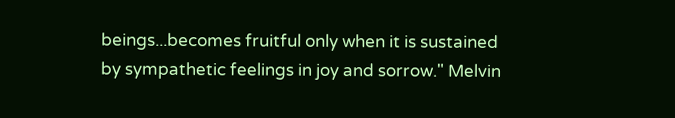beings...becomes fruitful only when it is sustained by sympathetic feelings in joy and sorrow." Melvin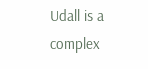Udall is a complex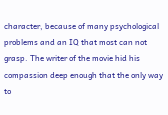character, because of many psychological problems and an IQ that most can not grasp. The writer of the movie hid his compassion deep enough that the only way to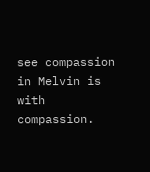see compassion in Melvin is with compassion.